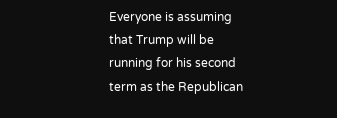Everyone is assuming that Trump will be running for his second term as the Republican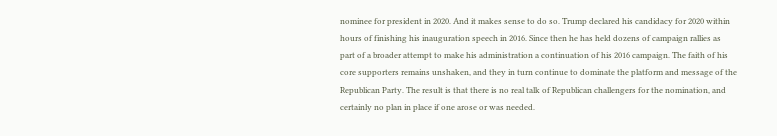nominee for president in 2020. And it makes sense to do so. Trump declared his candidacy for 2020 within hours of finishing his inauguration speech in 2016. Since then he has held dozens of campaign rallies as part of a broader attempt to make his administration a continuation of his 2016 campaign. The faith of his core supporters remains unshaken, and they in turn continue to dominate the platform and message of the Republican Party. The result is that there is no real talk of Republican challengers for the nomination, and certainly no plan in place if one arose or was needed.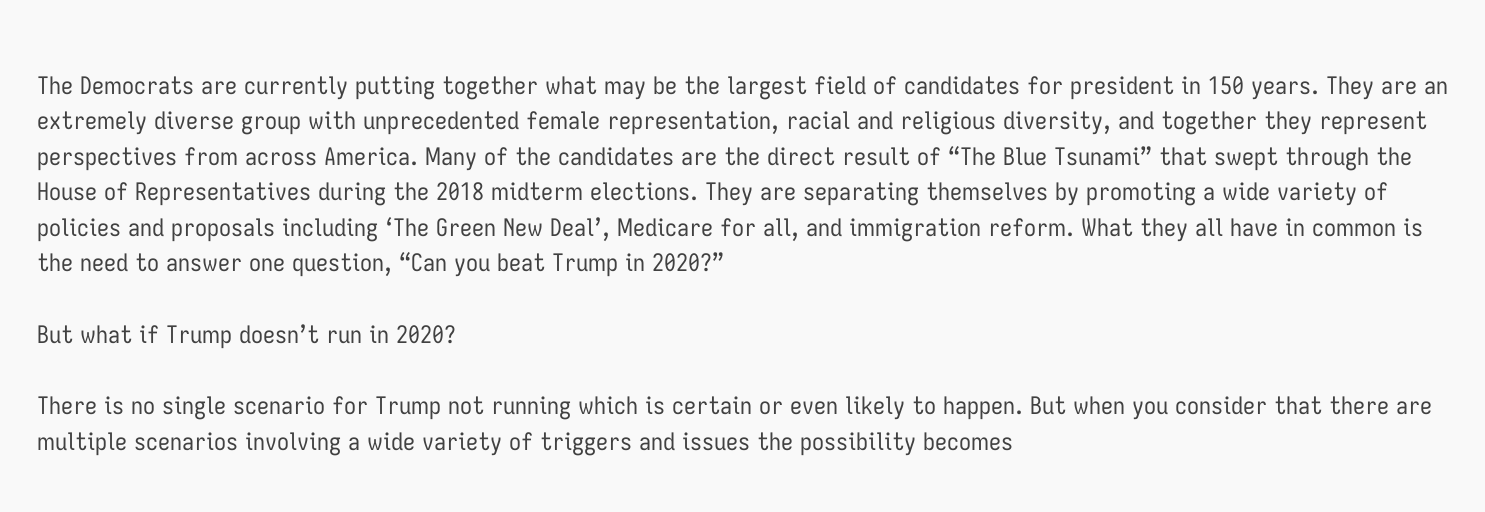The Democrats are currently putting together what may be the largest field of candidates for president in 150 years. They are an extremely diverse group with unprecedented female representation, racial and religious diversity, and together they represent perspectives from across America. Many of the candidates are the direct result of “The Blue Tsunami” that swept through the House of Representatives during the 2018 midterm elections. They are separating themselves by promoting a wide variety of policies and proposals including ‘The Green New Deal’, Medicare for all, and immigration reform. What they all have in common is the need to answer one question, “Can you beat Trump in 2020?”

But what if Trump doesn’t run in 2020?

There is no single scenario for Trump not running which is certain or even likely to happen. But when you consider that there are multiple scenarios involving a wide variety of triggers and issues the possibility becomes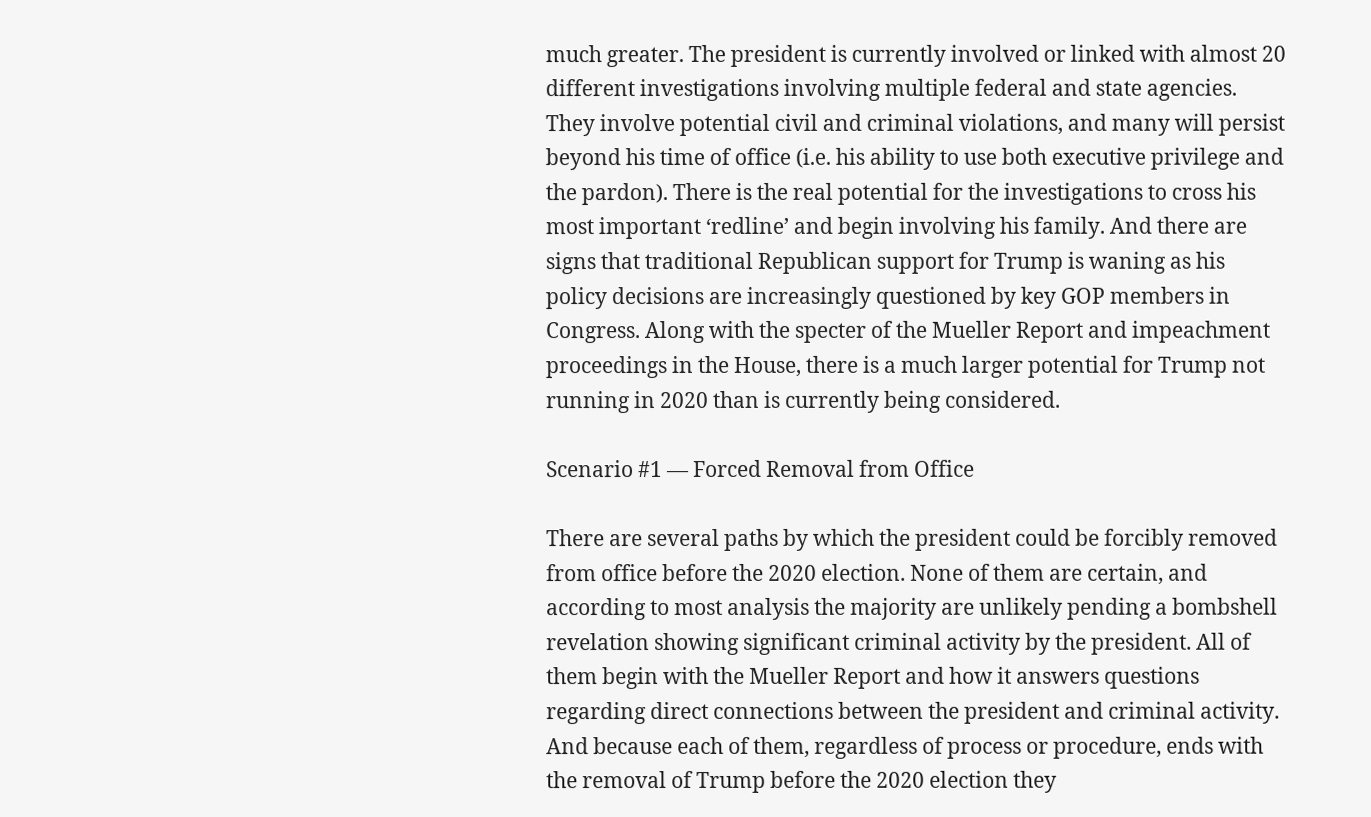much greater. The president is currently involved or linked with almost 20 different investigations involving multiple federal and state agencies. They involve potential civil and criminal violations, and many will persist beyond his time of office (i.e. his ability to use both executive privilege and the pardon). There is the real potential for the investigations to cross his most important ‘redline’ and begin involving his family. And there are signs that traditional Republican support for Trump is waning as his policy decisions are increasingly questioned by key GOP members in Congress. Along with the specter of the Mueller Report and impeachment proceedings in the House, there is a much larger potential for Trump not running in 2020 than is currently being considered.

Scenario #1 — Forced Removal from Office

There are several paths by which the president could be forcibly removed from office before the 2020 election. None of them are certain, and according to most analysis the majority are unlikely pending a bombshell revelation showing significant criminal activity by the president. All of them begin with the Mueller Report and how it answers questions regarding direct connections between the president and criminal activity. And because each of them, regardless of process or procedure, ends with the removal of Trump before the 2020 election they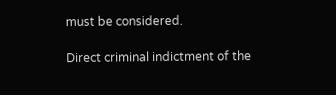must be considered.

Direct criminal indictment of the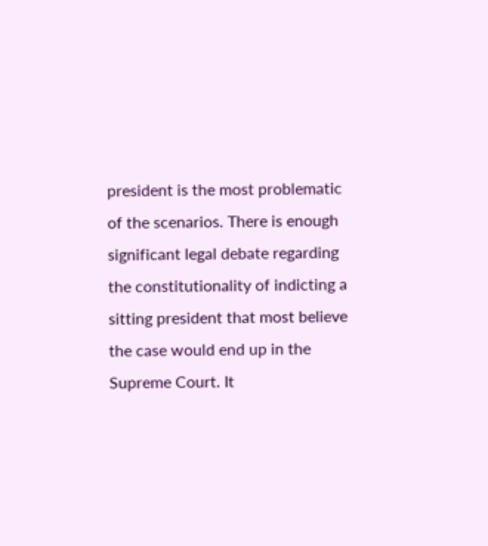president is the most problematic of the scenarios. There is enough significant legal debate regarding the constitutionality of indicting a sitting president that most believe the case would end up in the Supreme Court. It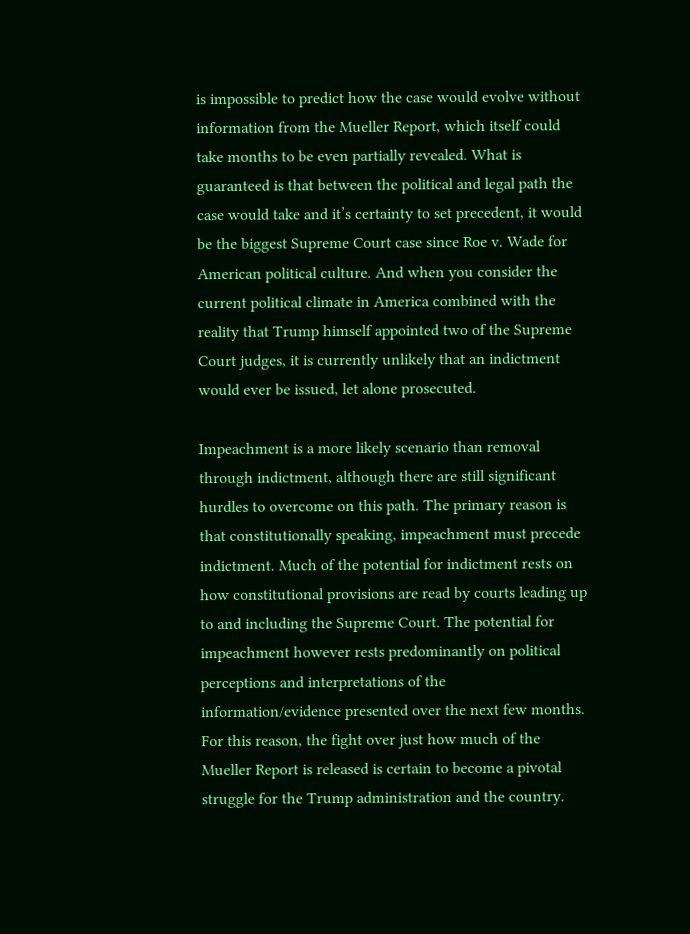is impossible to predict how the case would evolve without information from the Mueller Report, which itself could take months to be even partially revealed. What is guaranteed is that between the political and legal path the case would take and it’s certainty to set precedent, it would be the biggest Supreme Court case since Roe v. Wade for American political culture. And when you consider the current political climate in America combined with the reality that Trump himself appointed two of the Supreme Court judges, it is currently unlikely that an indictment would ever be issued, let alone prosecuted.

Impeachment is a more likely scenario than removal through indictment, although there are still significant hurdles to overcome on this path. The primary reason is that constitutionally speaking, impeachment must precede indictment. Much of the potential for indictment rests on how constitutional provisions are read by courts leading up to and including the Supreme Court. The potential for impeachment however rests predominantly on political perceptions and interpretations of the information/evidence presented over the next few months. For this reason, the fight over just how much of the Mueller Report is released is certain to become a pivotal struggle for the Trump administration and the country.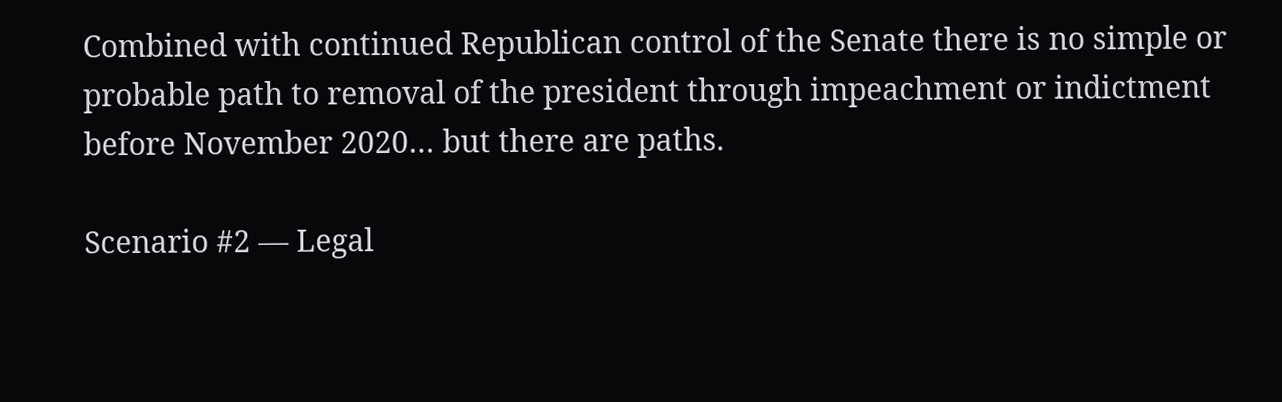Combined with continued Republican control of the Senate there is no simple or probable path to removal of the president through impeachment or indictment before November 2020… but there are paths.

Scenario #2 — Legal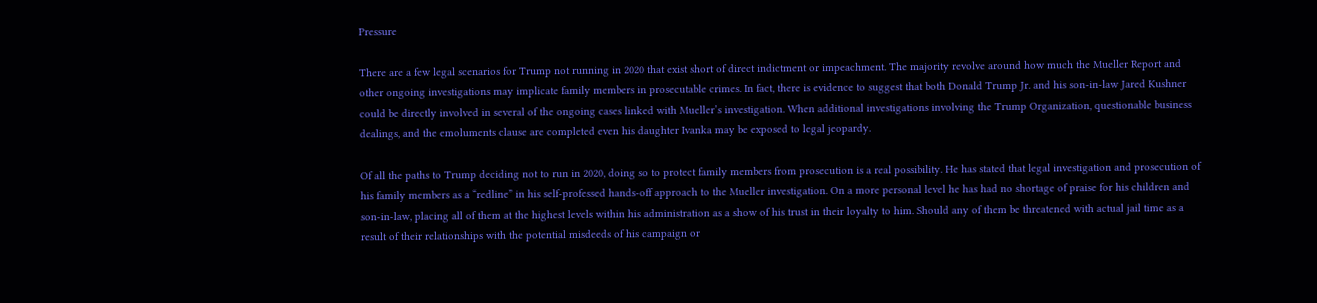Pressure

There are a few legal scenarios for Trump not running in 2020 that exist short of direct indictment or impeachment. The majority revolve around how much the Mueller Report and other ongoing investigations may implicate family members in prosecutable crimes. In fact, there is evidence to suggest that both Donald Trump Jr. and his son-in-law Jared Kushner could be directly involved in several of the ongoing cases linked with Mueller’s investigation. When additional investigations involving the Trump Organization, questionable business dealings, and the emoluments clause are completed even his daughter Ivanka may be exposed to legal jeopardy.

Of all the paths to Trump deciding not to run in 2020, doing so to protect family members from prosecution is a real possibility. He has stated that legal investigation and prosecution of his family members as a “redline” in his self-professed hands-off approach to the Mueller investigation. On a more personal level he has had no shortage of praise for his children and son-in-law, placing all of them at the highest levels within his administration as a show of his trust in their loyalty to him. Should any of them be threatened with actual jail time as a result of their relationships with the potential misdeeds of his campaign or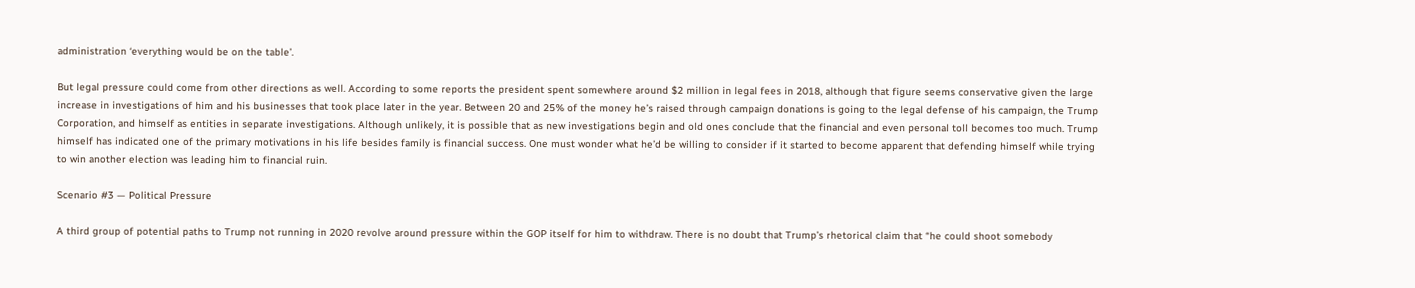administration ‘everything would be on the table’.

But legal pressure could come from other directions as well. According to some reports the president spent somewhere around $2 million in legal fees in 2018, although that figure seems conservative given the large increase in investigations of him and his businesses that took place later in the year. Between 20 and 25% of the money he’s raised through campaign donations is going to the legal defense of his campaign, the Trump Corporation, and himself as entities in separate investigations. Although unlikely, it is possible that as new investigations begin and old ones conclude that the financial and even personal toll becomes too much. Trump himself has indicated one of the primary motivations in his life besides family is financial success. One must wonder what he’d be willing to consider if it started to become apparent that defending himself while trying to win another election was leading him to financial ruin.

Scenario #3 — Political Pressure

A third group of potential paths to Trump not running in 2020 revolve around pressure within the GOP itself for him to withdraw. There is no doubt that Trump’s rhetorical claim that “he could shoot somebody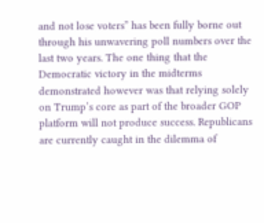and not lose voters” has been fully borne out through his unwavering poll numbers over the last two years. The one thing that the Democratic victory in the midterms demonstrated however was that relying solely on Trump’s core as part of the broader GOP platform will not produce success. Republicans are currently caught in the dilemma of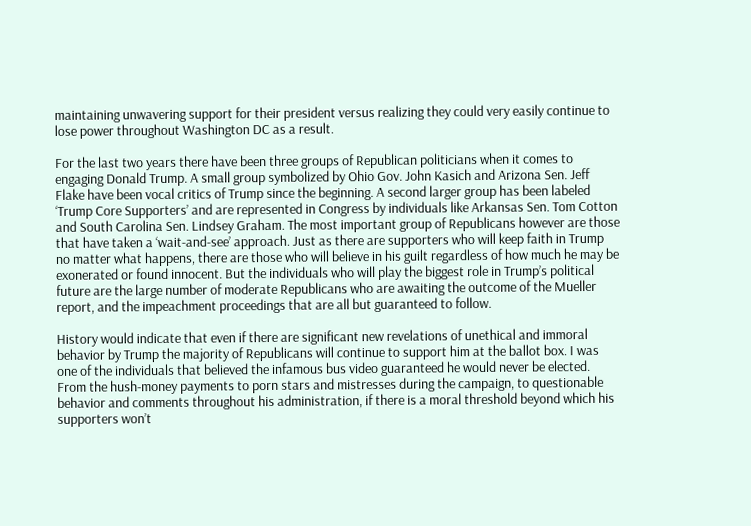maintaining unwavering support for their president versus realizing they could very easily continue to lose power throughout Washington DC as a result.

For the last two years there have been three groups of Republican politicians when it comes to engaging Donald Trump. A small group symbolized by Ohio Gov. John Kasich and Arizona Sen. Jeff Flake have been vocal critics of Trump since the beginning. A second larger group has been labeled ‘Trump Core Supporters’ and are represented in Congress by individuals like Arkansas Sen. Tom Cotton and South Carolina Sen. Lindsey Graham. The most important group of Republicans however are those that have taken a ‘wait-and-see’ approach. Just as there are supporters who will keep faith in Trump no matter what happens, there are those who will believe in his guilt regardless of how much he may be exonerated or found innocent. But the individuals who will play the biggest role in Trump’s political future are the large number of moderate Republicans who are awaiting the outcome of the Mueller report, and the impeachment proceedings that are all but guaranteed to follow.

History would indicate that even if there are significant new revelations of unethical and immoral behavior by Trump the majority of Republicans will continue to support him at the ballot box. I was one of the individuals that believed the infamous bus video guaranteed he would never be elected. From the hush-money payments to porn stars and mistresses during the campaign, to questionable behavior and comments throughout his administration, if there is a moral threshold beyond which his supporters won’t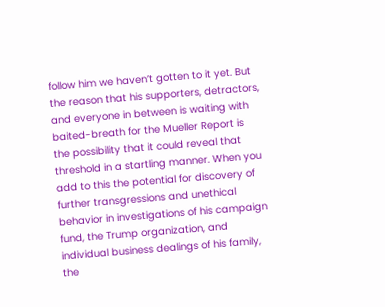follow him we haven’t gotten to it yet. But the reason that his supporters, detractors, and everyone in between is waiting with baited-breath for the Mueller Report is the possibility that it could reveal that threshold in a startling manner. When you add to this the potential for discovery of further transgressions and unethical behavior in investigations of his campaign fund, the Trump organization, and individual business dealings of his family, the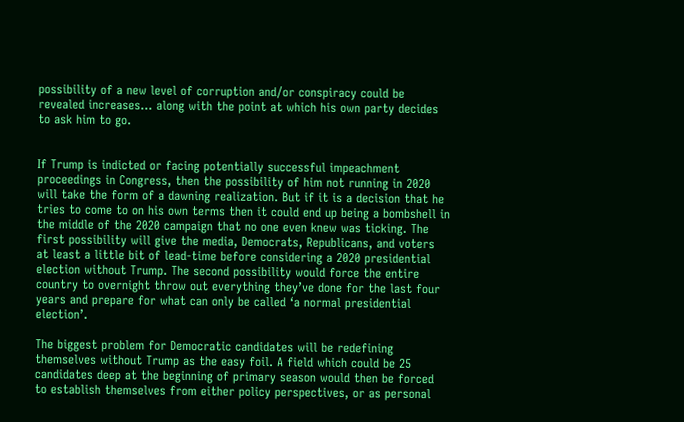possibility of a new level of corruption and/or conspiracy could be revealed increases… along with the point at which his own party decides to ask him to go.


If Trump is indicted or facing potentially successful impeachment proceedings in Congress, then the possibility of him not running in 2020 will take the form of a dawning realization. But if it is a decision that he tries to come to on his own terms then it could end up being a bombshell in the middle of the 2020 campaign that no one even knew was ticking. The first possibility will give the media, Democrats, Republicans, and voters at least a little bit of lead-time before considering a 2020 presidential election without Trump. The second possibility would force the entire country to overnight throw out everything they’ve done for the last four years and prepare for what can only be called ‘a normal presidential election’.

The biggest problem for Democratic candidates will be redefining themselves without Trump as the easy foil. A field which could be 25 candidates deep at the beginning of primary season would then be forced to establish themselves from either policy perspectives, or as personal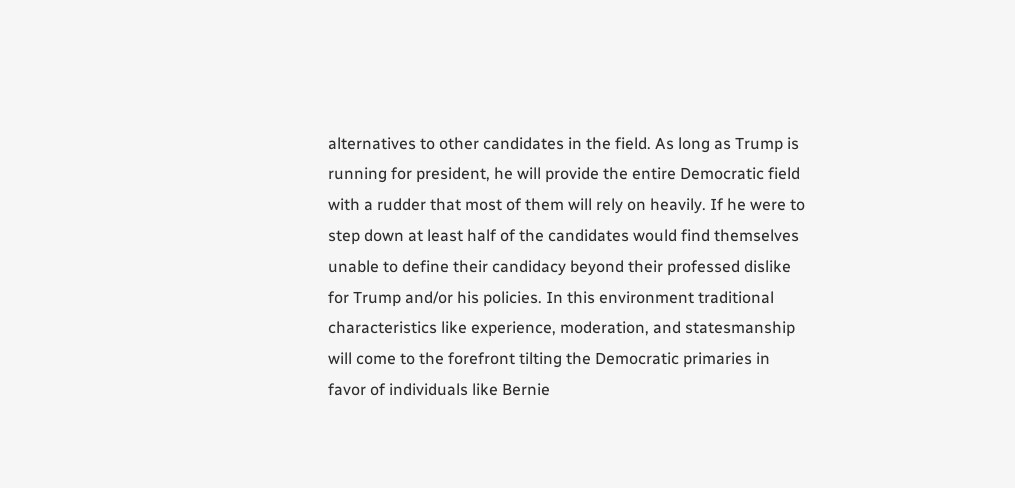alternatives to other candidates in the field. As long as Trump is running for president, he will provide the entire Democratic field with a rudder that most of them will rely on heavily. If he were to step down at least half of the candidates would find themselves unable to define their candidacy beyond their professed dislike for Trump and/or his policies. In this environment traditional characteristics like experience, moderation, and statesmanship will come to the forefront tilting the Democratic primaries in favor of individuals like Bernie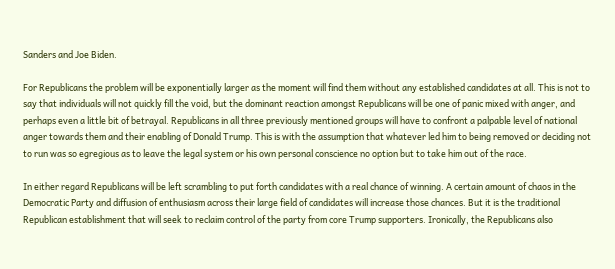Sanders and Joe Biden.

For Republicans the problem will be exponentially larger as the moment will find them without any established candidates at all. This is not to say that individuals will not quickly fill the void, but the dominant reaction amongst Republicans will be one of panic mixed with anger, and perhaps even a little bit of betrayal. Republicans in all three previously mentioned groups will have to confront a palpable level of national anger towards them and their enabling of Donald Trump. This is with the assumption that whatever led him to being removed or deciding not to run was so egregious as to leave the legal system or his own personal conscience no option but to take him out of the race.

In either regard Republicans will be left scrambling to put forth candidates with a real chance of winning. A certain amount of chaos in the Democratic Party and diffusion of enthusiasm across their large field of candidates will increase those chances. But it is the traditional Republican establishment that will seek to reclaim control of the party from core Trump supporters. Ironically, the Republicans also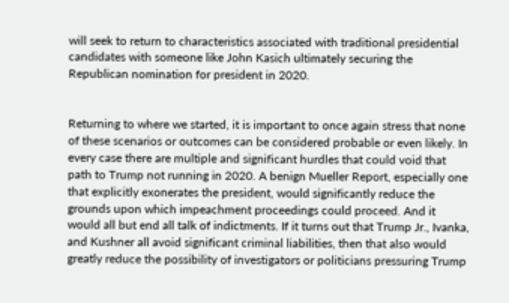will seek to return to characteristics associated with traditional presidential candidates with someone like John Kasich ultimately securing the Republican nomination for president in 2020.


Returning to where we started, it is important to once again stress that none of these scenarios or outcomes can be considered probable or even likely. In every case there are multiple and significant hurdles that could void that path to Trump not running in 2020. A benign Mueller Report, especially one that explicitly exonerates the president, would significantly reduce the grounds upon which impeachment proceedings could proceed. And it would all but end all talk of indictments. If it turns out that Trump Jr., Ivanka, and Kushner all avoid significant criminal liabilities, then that also would greatly reduce the possibility of investigators or politicians pressuring Trump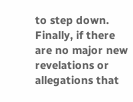to step down. Finally, if there are no major new revelations or allegations that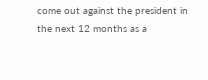come out against the president in the next 12 months as a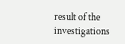result of the investigations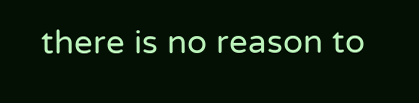there is no reason to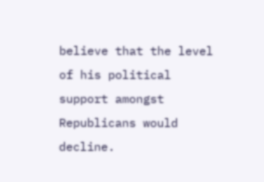believe that the level of his political support amongst Republicans would decline.